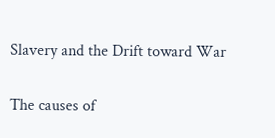Slavery and the Drift toward War

The causes of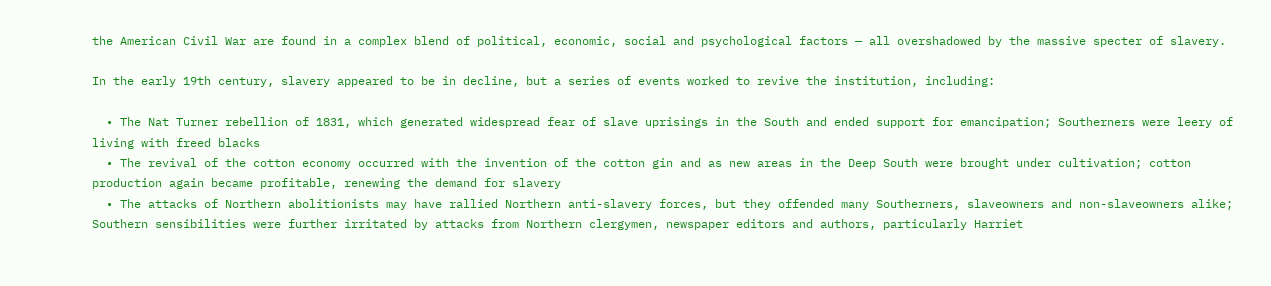the American Civil War are found in a complex blend of political, economic, social and psychological factors — all overshadowed by the massive specter of slavery.

In the early 19th century, slavery appeared to be in decline, but a series of events worked to revive the institution, including:

  • The Nat Turner rebellion of 1831, which generated widespread fear of slave uprisings in the South and ended support for emancipation; Southerners were leery of living with freed blacks
  • The revival of the cotton economy occurred with the invention of the cotton gin and as new areas in the Deep South were brought under cultivation; cotton production again became profitable, renewing the demand for slavery
  • The attacks of Northern abolitionists may have rallied Northern anti-slavery forces, but they offended many Southerners, slaveowners and non-slaveowners alike; Southern sensibilities were further irritated by attacks from Northern clergymen, newspaper editors and authors, particularly Harriet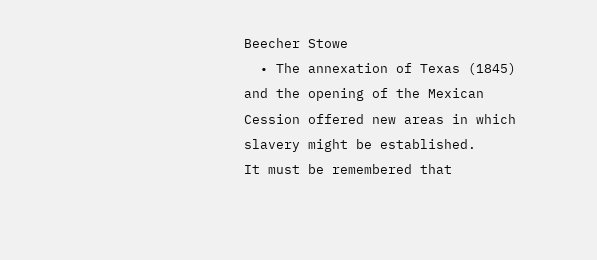Beecher Stowe
  • The annexation of Texas (1845) and the opening of the Mexican Cession offered new areas in which slavery might be established.
It must be remembered that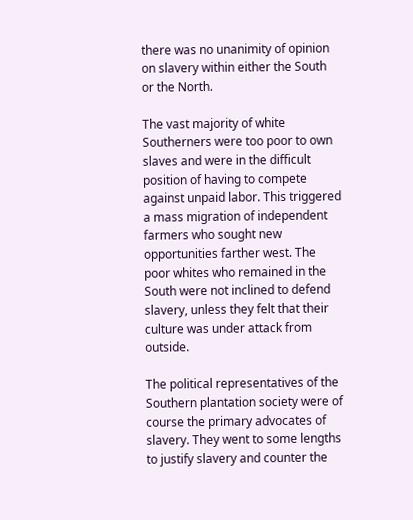there was no unanimity of opinion on slavery within either the South or the North.

The vast majority of white Southerners were too poor to own slaves and were in the difficult position of having to compete against unpaid labor. This triggered a mass migration of independent farmers who sought new opportunities farther west. The poor whites who remained in the South were not inclined to defend slavery, unless they felt that their culture was under attack from outside.

The political representatives of the Southern plantation society were of course the primary advocates of slavery. They went to some lengths to justify slavery and counter the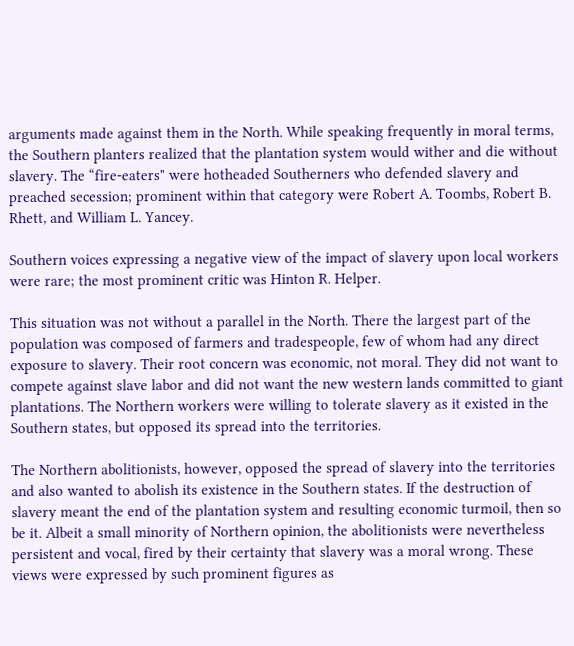arguments made against them in the North. While speaking frequently in moral terms, the Southern planters realized that the plantation system would wither and die without slavery. The “fire-eaters" were hotheaded Southerners who defended slavery and preached secession; prominent within that category were Robert A. Toombs, Robert B. Rhett, and William L. Yancey.

Southern voices expressing a negative view of the impact of slavery upon local workers were rare; the most prominent critic was Hinton R. Helper.

This situation was not without a parallel in the North. There the largest part of the population was composed of farmers and tradespeople, few of whom had any direct exposure to slavery. Their root concern was economic, not moral. They did not want to compete against slave labor and did not want the new western lands committed to giant plantations. The Northern workers were willing to tolerate slavery as it existed in the Southern states, but opposed its spread into the territories.

The Northern abolitionists, however, opposed the spread of slavery into the territories and also wanted to abolish its existence in the Southern states. If the destruction of slavery meant the end of the plantation system and resulting economic turmoil, then so be it. Albeit a small minority of Northern opinion, the abolitionists were nevertheless persistent and vocal, fired by their certainty that slavery was a moral wrong. These views were expressed by such prominent figures as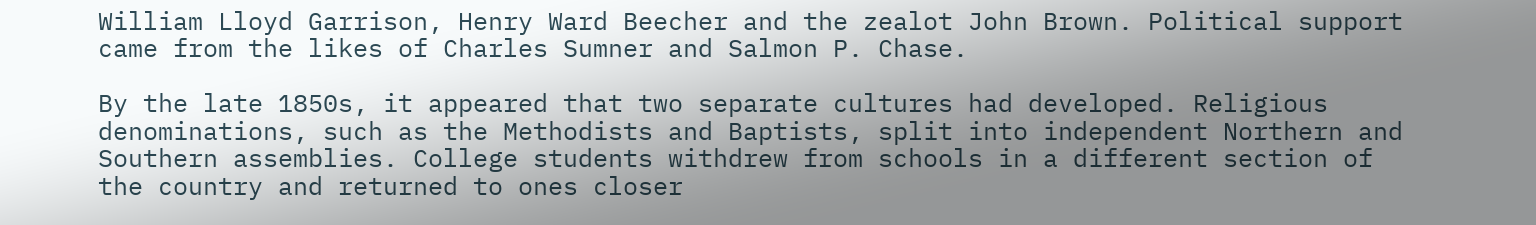William Lloyd Garrison, Henry Ward Beecher and the zealot John Brown. Political support came from the likes of Charles Sumner and Salmon P. Chase.

By the late 1850s, it appeared that two separate cultures had developed. Religious denominations, such as the Methodists and Baptists, split into independent Northern and Southern assemblies. College students withdrew from schools in a different section of the country and returned to ones closer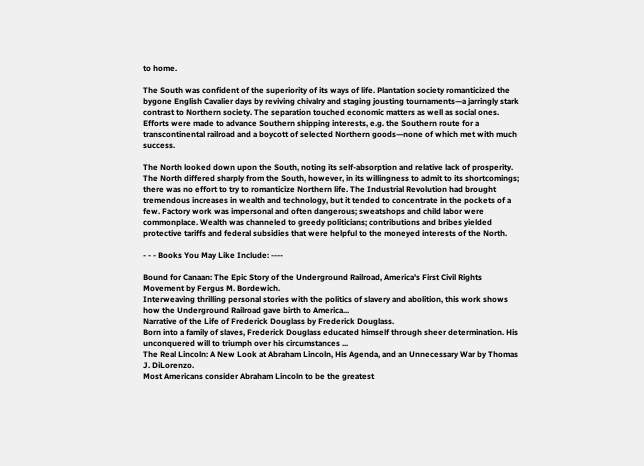to home.

The South was confident of the superiority of its ways of life. Plantation society romanticized the bygone English Cavalier days by reviving chivalry and staging jousting tournaments—a jarringly stark contrast to Northern society. The separation touched economic matters as well as social ones. Efforts were made to advance Southern shipping interests, e.g. the Southern route for a transcontinental railroad and a boycott of selected Northern goods—none of which met with much success.

The North looked down upon the South, noting its self-absorption and relative lack of prosperity. The North differed sharply from the South, however, in its willingness to admit to its shortcomings; there was no effort to try to romanticize Northern life. The Industrial Revolution had brought tremendous increases in wealth and technology, but it tended to concentrate in the pockets of a few. Factory work was impersonal and often dangerous; sweatshops and child labor were commonplace. Wealth was channeled to greedy politicians; contributions and bribes yielded protective tariffs and federal subsidies that were helpful to the moneyed interests of the North.

- - - Books You May Like Include: ----

Bound for Canaan: The Epic Story of the Underground Railroad, America's First Civil Rights Movement by Fergus M. Bordewich.
Interweaving thrilling personal stories with the politics of slavery and abolition, this work shows how the Underground Railroad gave birth to America...
Narrative of the Life of Frederick Douglass by Frederick Douglass.
Born into a family of slaves, Frederick Douglass educated himself through sheer determination. His unconquered will to triumph over his circumstances ...
The Real Lincoln: A New Look at Abraham Lincoln, His Agenda, and an Unnecessary War by Thomas J. DiLorenzo.
Most Americans consider Abraham Lincoln to be the greatest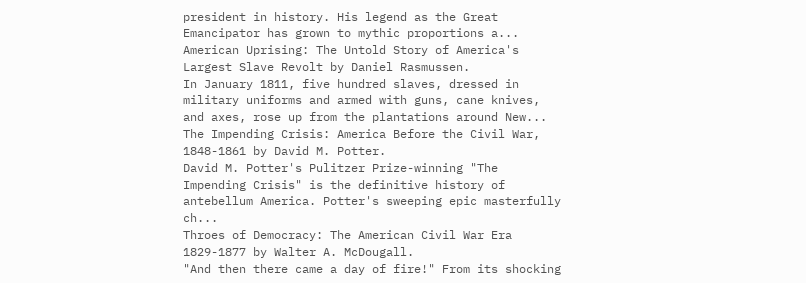president in history. His legend as the Great Emancipator has grown to mythic proportions a...
American Uprising: The Untold Story of America's Largest Slave Revolt by Daniel Rasmussen.
In January 1811, five hundred slaves, dressed in military uniforms and armed with guns, cane knives, and axes, rose up from the plantations around New...
The Impending Crisis: America Before the Civil War, 1848-1861 by David M. Potter.
David M. Potter's Pulitzer Prize-winning "The Impending Crisis" is the definitive history of antebellum America. Potter's sweeping epic masterfully ch...
Throes of Democracy: The American Civil War Era 1829-1877 by Walter A. McDougall.
"And then there came a day of fire!" From its shocking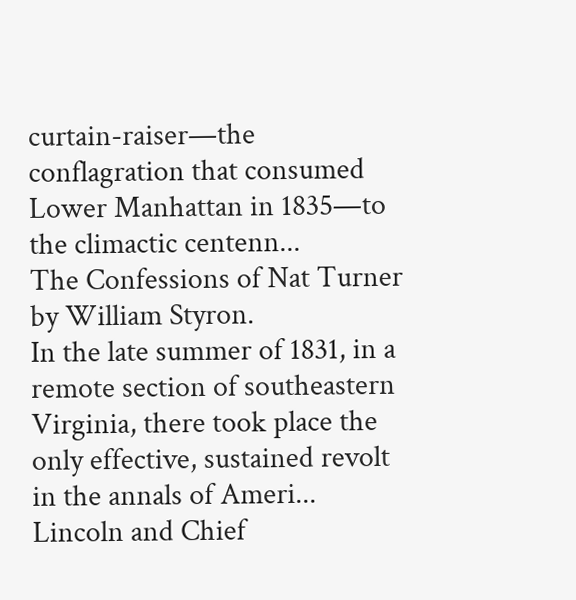curtain-raiser—the conflagration that consumed Lower Manhattan in 1835—to the climactic centenn...
The Confessions of Nat Turner by William Styron.
In the late summer of 1831, in a remote section of southeastern Virginia, there took place the only effective, sustained revolt in the annals of Ameri...
Lincoln and Chief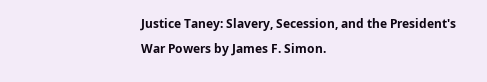Justice Taney: Slavery, Secession, and the President's War Powers by James F. Simon.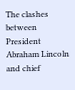The clashes between President Abraham Lincoln and chief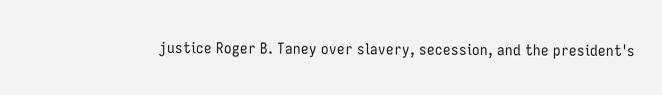justice Roger B. Taney over slavery, secession, and the president's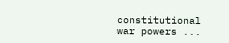constitutional war powers ...